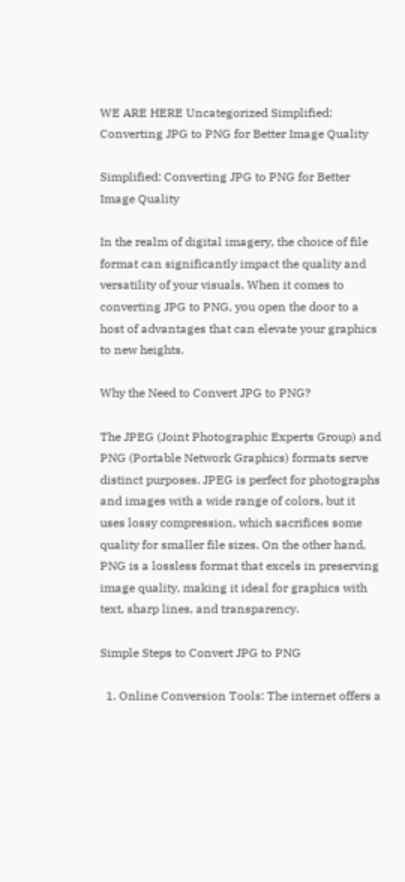WE ARE HERE Uncategorized Simplified: Converting JPG to PNG for Better Image Quality

Simplified: Converting JPG to PNG for Better Image Quality

In the realm of digital imagery, the choice of file format can significantly impact the quality and versatility of your visuals. When it comes to converting JPG to PNG, you open the door to a host of advantages that can elevate your graphics to new heights.

Why the Need to Convert JPG to PNG?

The JPEG (Joint Photographic Experts Group) and PNG (Portable Network Graphics) formats serve distinct purposes. JPEG is perfect for photographs and images with a wide range of colors, but it uses lossy compression, which sacrifices some quality for smaller file sizes. On the other hand, PNG is a lossless format that excels in preserving image quality, making it ideal for graphics with text, sharp lines, and transparency.

Simple Steps to Convert JPG to PNG

  1. Online Conversion Tools: The internet offers a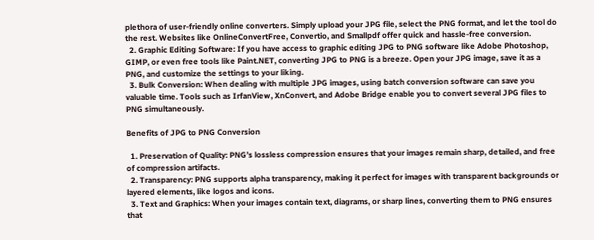plethora of user-friendly online converters. Simply upload your JPG file, select the PNG format, and let the tool do the rest. Websites like OnlineConvertFree, Convertio, and Smallpdf offer quick and hassle-free conversion.
  2. Graphic Editing Software: If you have access to graphic editing JPG to PNG software like Adobe Photoshop, GIMP, or even free tools like Paint.NET, converting JPG to PNG is a breeze. Open your JPG image, save it as a PNG, and customize the settings to your liking.
  3. Bulk Conversion: When dealing with multiple JPG images, using batch conversion software can save you valuable time. Tools such as IrfanView, XnConvert, and Adobe Bridge enable you to convert several JPG files to PNG simultaneously.

Benefits of JPG to PNG Conversion

  1. Preservation of Quality: PNG’s lossless compression ensures that your images remain sharp, detailed, and free of compression artifacts.
  2. Transparency: PNG supports alpha transparency, making it perfect for images with transparent backgrounds or layered elements, like logos and icons.
  3. Text and Graphics: When your images contain text, diagrams, or sharp lines, converting them to PNG ensures that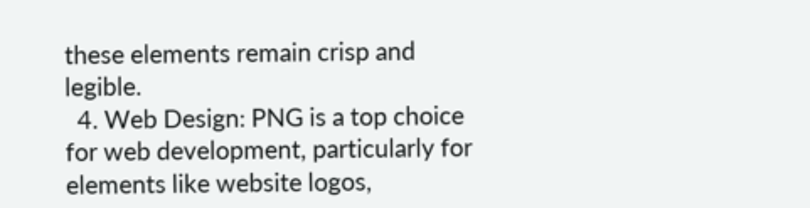these elements remain crisp and legible.
  4. Web Design: PNG is a top choice for web development, particularly for elements like website logos,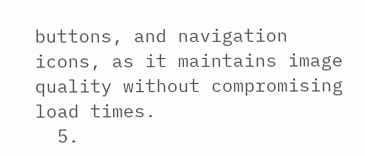buttons, and navigation icons, as it maintains image quality without compromising load times.
  5.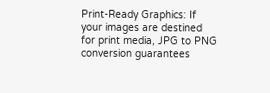Print-Ready Graphics: If your images are destined for print media, JPG to PNG conversion guarantees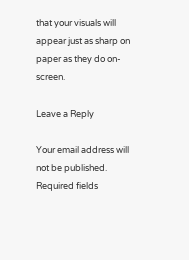that your visuals will appear just as sharp on paper as they do on-screen.

Leave a Reply

Your email address will not be published. Required fields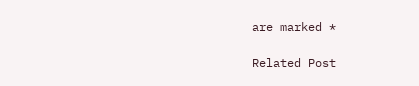are marked *

Related Post